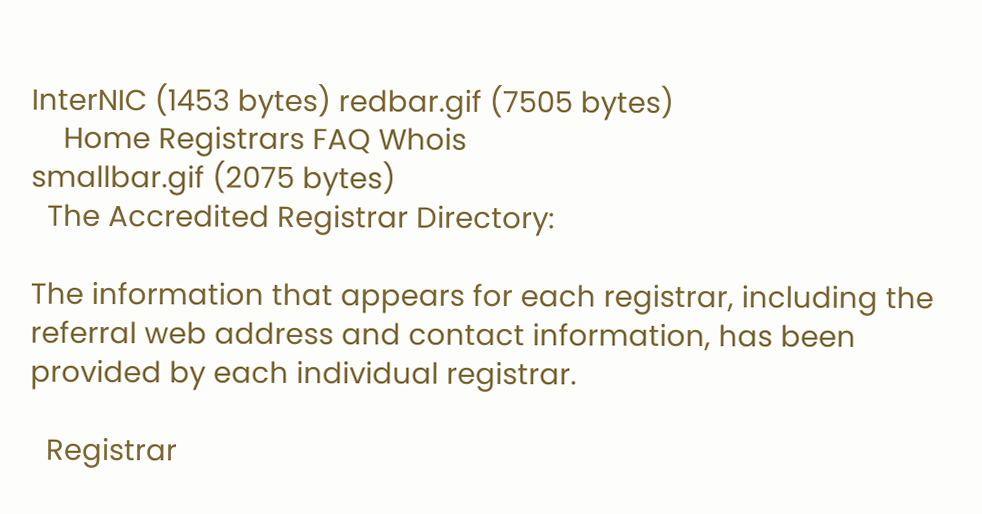InterNIC (1453 bytes) redbar.gif (7505 bytes)
    Home Registrars FAQ Whois
smallbar.gif (2075 bytes)
  The Accredited Registrar Directory:

The information that appears for each registrar, including the referral web address and contact information, has been provided by each individual registrar.

  Registrar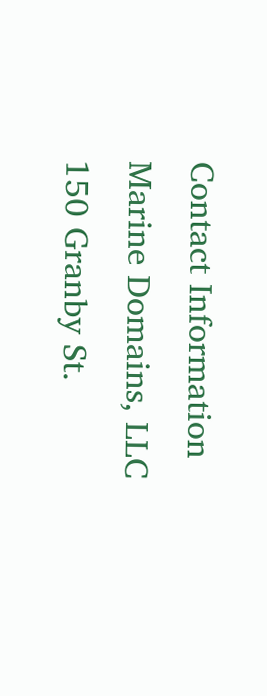Contact Information
Marine Domains, LLC
150 Granby St.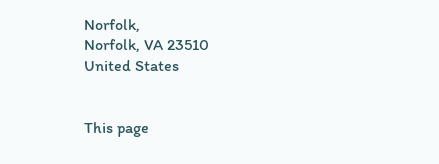Norfolk,
Norfolk, VA 23510
United States


This page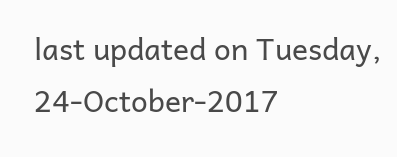last updated on Tuesday, 24-October-2017